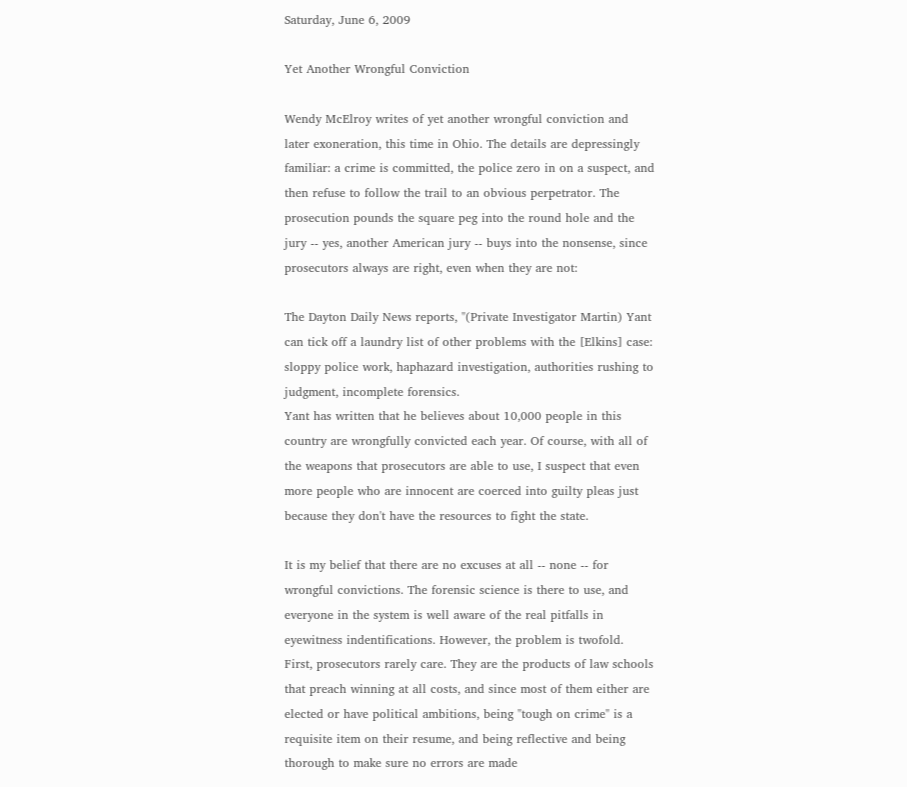Saturday, June 6, 2009

Yet Another Wrongful Conviction

Wendy McElroy writes of yet another wrongful conviction and later exoneration, this time in Ohio. The details are depressingly familiar: a crime is committed, the police zero in on a suspect, and then refuse to follow the trail to an obvious perpetrator. The prosecution pounds the square peg into the round hole and the jury -- yes, another American jury -- buys into the nonsense, since prosecutors always are right, even when they are not:

The Dayton Daily News reports, "(Private Investigator Martin) Yant can tick off a laundry list of other problems with the [Elkins] case: sloppy police work, haphazard investigation, authorities rushing to judgment, incomplete forensics.
Yant has written that he believes about 10,000 people in this country are wrongfully convicted each year. Of course, with all of the weapons that prosecutors are able to use, I suspect that even more people who are innocent are coerced into guilty pleas just because they don't have the resources to fight the state.

It is my belief that there are no excuses at all -- none -- for wrongful convictions. The forensic science is there to use, and everyone in the system is well aware of the real pitfalls in eyewitness indentifications. However, the problem is twofold. First, prosecutors rarely care. They are the products of law schools that preach winning at all costs, and since most of them either are elected or have political ambitions, being "tough on crime" is a requisite item on their resume, and being reflective and being thorough to make sure no errors are made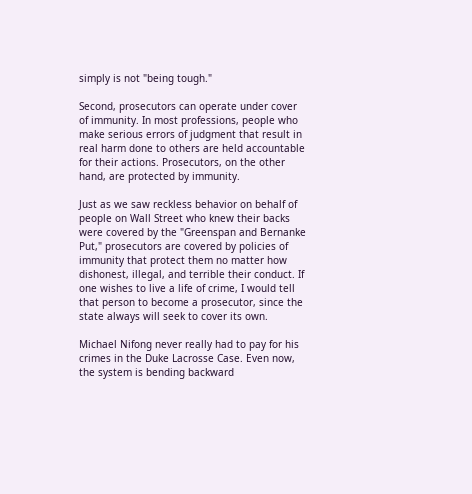simply is not "being tough."

Second, prosecutors can operate under cover of immunity. In most professions, people who make serious errors of judgment that result in real harm done to others are held accountable for their actions. Prosecutors, on the other hand, are protected by immunity.

Just as we saw reckless behavior on behalf of people on Wall Street who knew their backs were covered by the "Greenspan and Bernanke Put," prosecutors are covered by policies of immunity that protect them no matter how dishonest, illegal, and terrible their conduct. If one wishes to live a life of crime, I would tell that person to become a prosecutor, since the state always will seek to cover its own.

Michael Nifong never really had to pay for his crimes in the Duke Lacrosse Case. Even now, the system is bending backward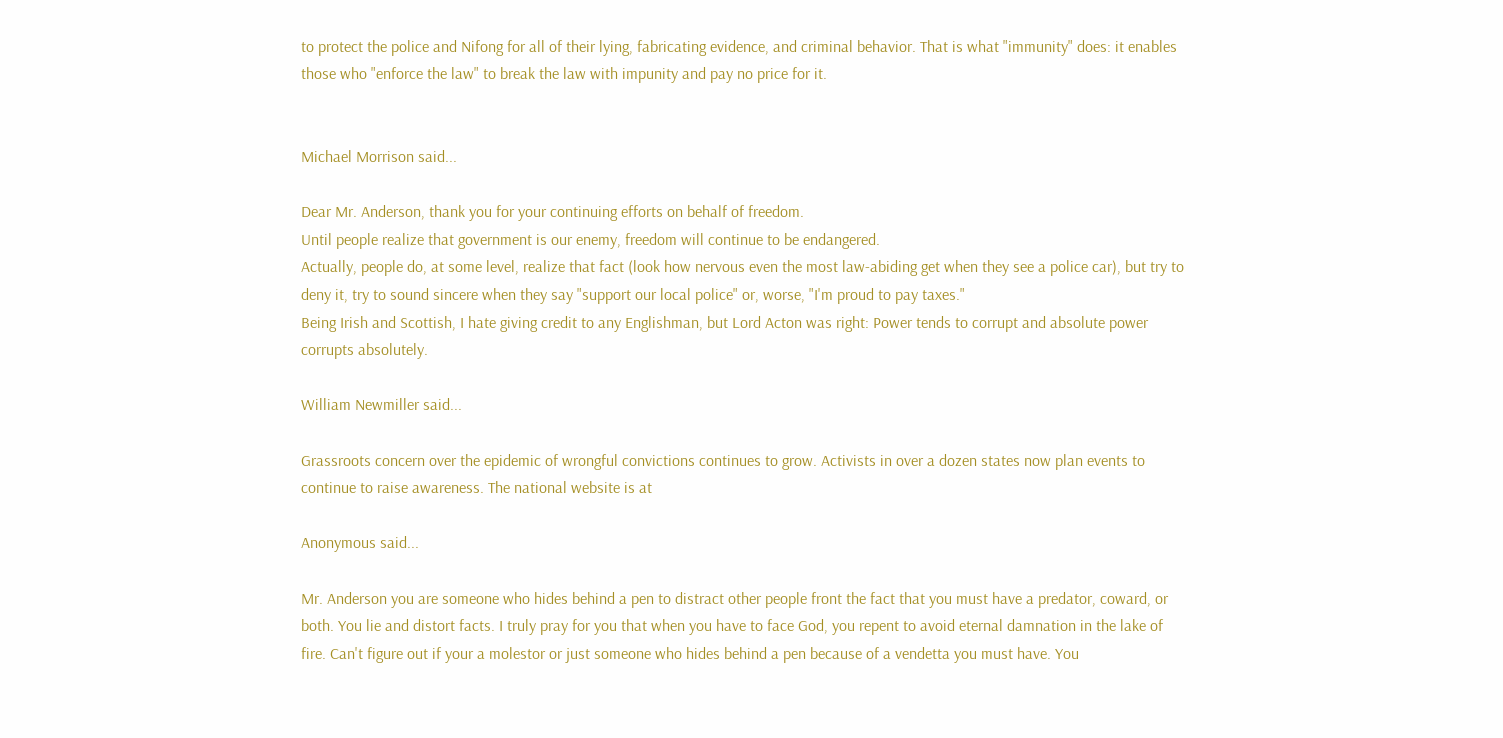to protect the police and Nifong for all of their lying, fabricating evidence, and criminal behavior. That is what "immunity" does: it enables those who "enforce the law" to break the law with impunity and pay no price for it.


Michael Morrison said...

Dear Mr. Anderson, thank you for your continuing efforts on behalf of freedom.
Until people realize that government is our enemy, freedom will continue to be endangered.
Actually, people do, at some level, realize that fact (look how nervous even the most law-abiding get when they see a police car), but try to deny it, try to sound sincere when they say "support our local police" or, worse, "I'm proud to pay taxes."
Being Irish and Scottish, I hate giving credit to any Englishman, but Lord Acton was right: Power tends to corrupt and absolute power corrupts absolutely.

William Newmiller said...

Grassroots concern over the epidemic of wrongful convictions continues to grow. Activists in over a dozen states now plan events to continue to raise awareness. The national website is at

Anonymous said...

Mr. Anderson you are someone who hides behind a pen to distract other people front the fact that you must have a predator, coward, or both. You lie and distort facts. I truly pray for you that when you have to face God, you repent to avoid eternal damnation in the lake of fire. Can't figure out if your a molestor or just someone who hides behind a pen because of a vendetta you must have. You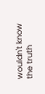wouldn't know the truth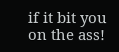if it bit you on the ass!